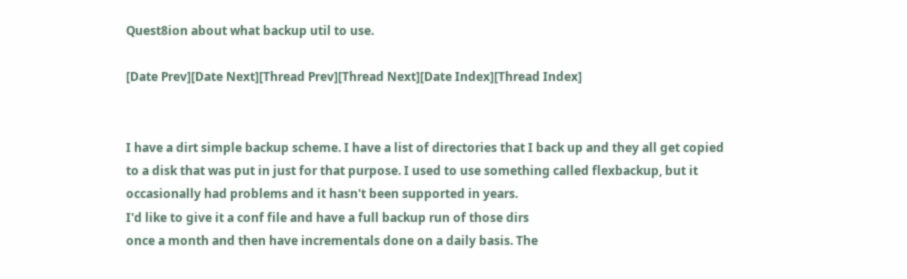Quest8ion about what backup util to use.

[Date Prev][Date Next][Thread Prev][Thread Next][Date Index][Thread Index]


I have a dirt simple backup scheme. I have a list of directories that I back up and they all get copied to a disk that was put in just for that purpose. I used to use something called flexbackup, but it occasionally had problems and it hasn't been supported in years.
I'd like to give it a conf file and have a full backup run of those dirs
once a month and then have incrementals done on a daily basis. The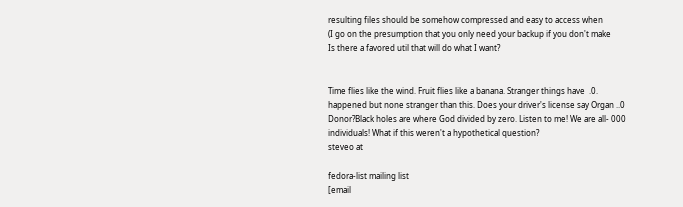resulting files should be somehow compressed and easy to access when
(I go on the presumption that you only need your backup if you don't make
Is there a favored util that will do what I want?


Time flies like the wind. Fruit flies like a banana. Stranger things have  .0.
happened but none stranger than this. Does your driver's license say Organ ..0
Donor?Black holes are where God divided by zero. Listen to me! We are all- 000
individuals! What if this weren't a hypothetical question?
steveo at

fedora-list mailing list
[email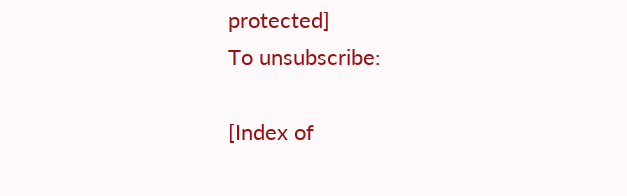protected]
To unsubscribe:

[Index of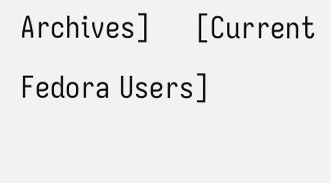Archives]     [Current Fedora Users]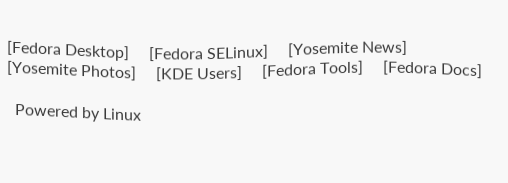[Fedora Desktop]     [Fedora SELinux]     [Yosemite News]     [Yosemite Photos]     [KDE Users]     [Fedora Tools]     [Fedora Docs]

  Powered by Linux